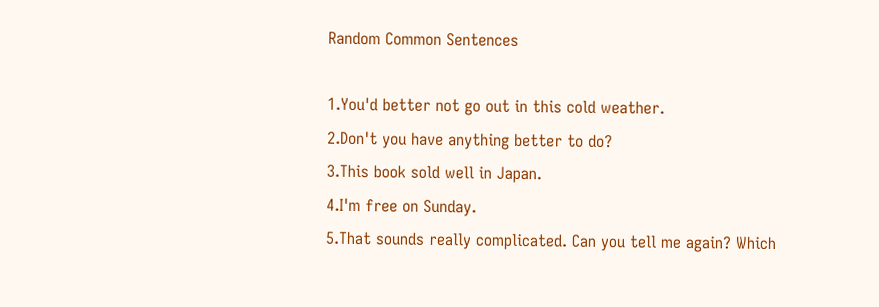Random Common Sentences

1.You'd better not go out in this cold weather.
2.Don't you have anything better to do?
3.This book sold well in Japan.
4.I'm free on Sunday.
5.That sounds really complicated. Can you tell me again? Which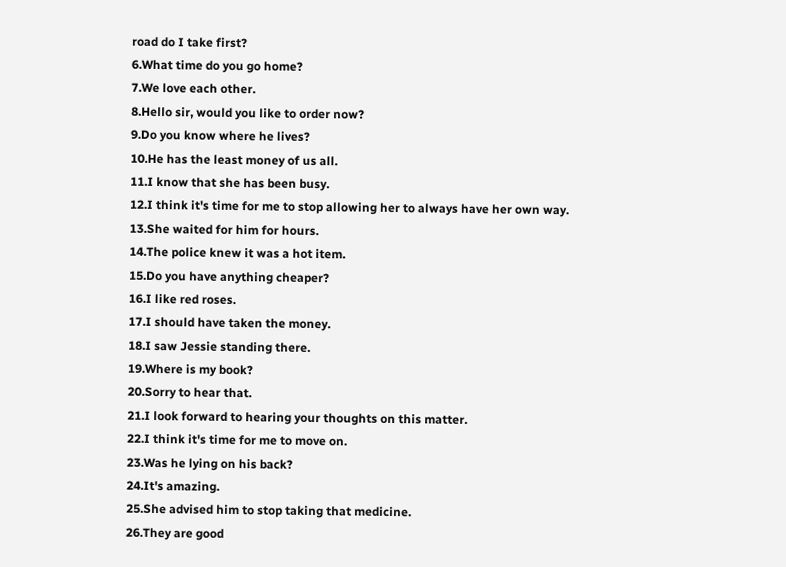road do I take first?
6.What time do you go home?
7.We love each other.
8.Hello sir, would you like to order now?
9.Do you know where he lives?
10.He has the least money of us all.
11.I know that she has been busy.
12.I think it's time for me to stop allowing her to always have her own way.
13.She waited for him for hours.
14.The police knew it was a hot item.
15.Do you have anything cheaper?
16.I like red roses.
17.I should have taken the money.
18.I saw Jessie standing there.
19.Where is my book?
20.Sorry to hear that.
21.I look forward to hearing your thoughts on this matter.
22.I think it's time for me to move on.
23.Was he lying on his back?
24.It's amazing.
25.She advised him to stop taking that medicine.
26.They are good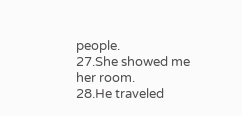people.
27.She showed me her room.
28.He traveled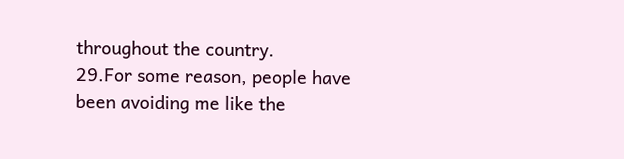throughout the country.
29.For some reason, people have been avoiding me like the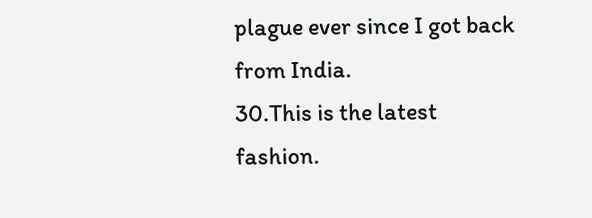plague ever since I got back from India.
30.This is the latest fashion.